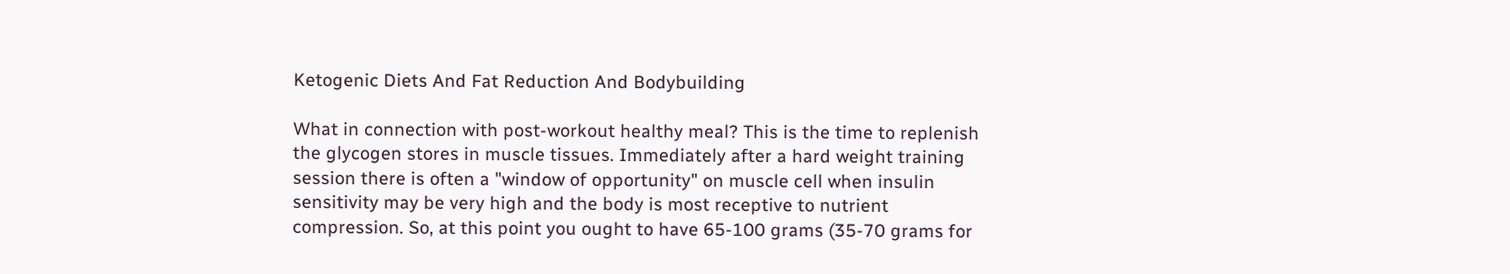Ketogenic Diets And Fat Reduction And Bodybuilding

What in connection with post-workout healthy meal? This is the time to replenish the glycogen stores in muscle tissues. Immediately after a hard weight training session there is often a "window of opportunity" on muscle cell when insulin sensitivity may be very high and the body is most receptive to nutrient compression. So, at this point you ought to have 65-100 grams (35-70 grams for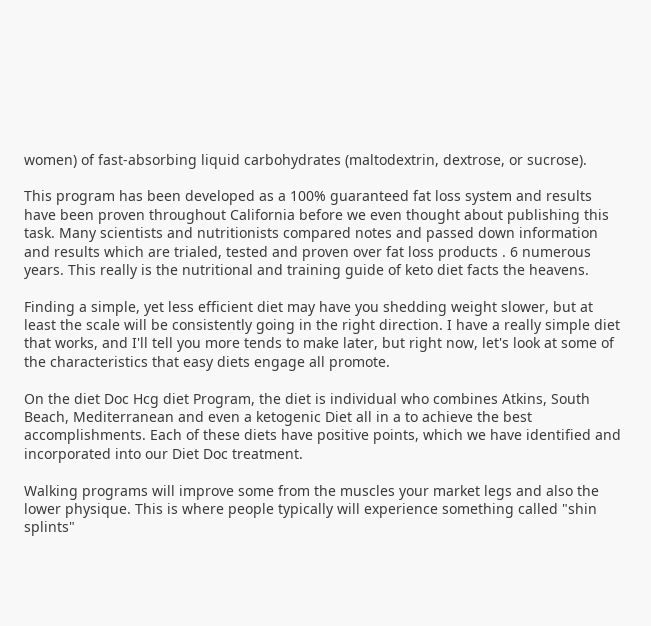women) of fast-absorbing liquid carbohydrates (maltodextrin, dextrose, or sucrose).

This program has been developed as a 100% guaranteed fat loss system and results have been proven throughout California before we even thought about publishing this task. Many scientists and nutritionists compared notes and passed down information and results which are trialed, tested and proven over fat loss products . 6 numerous years. This really is the nutritional and training guide of keto diet facts the heavens.

Finding a simple, yet less efficient diet may have you shedding weight slower, but at least the scale will be consistently going in the right direction. I have a really simple diet that works, and I'll tell you more tends to make later, but right now, let's look at some of the characteristics that easy diets engage all promote.

On the diet Doc Hcg diet Program, the diet is individual who combines Atkins, South Beach, Mediterranean and even a ketogenic Diet all in a to achieve the best accomplishments. Each of these diets have positive points, which we have identified and incorporated into our Diet Doc treatment.

Walking programs will improve some from the muscles your market legs and also the lower physique. This is where people typically will experience something called "shin splints"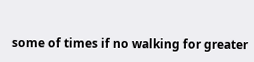some of times if no walking for greater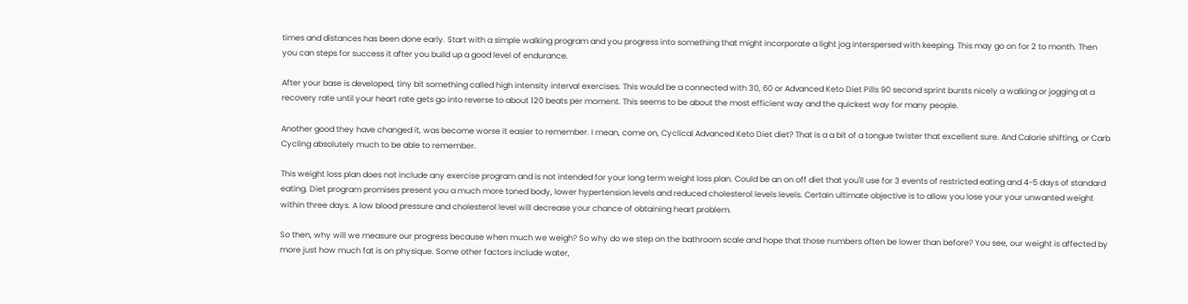times and distances has been done early. Start with a simple walking program and you progress into something that might incorporate a light jog interspersed with keeping. This may go on for 2 to month. Then you can steps for success it after you build up a good level of endurance.

After your base is developed, tiny bit something called high intensity interval exercises. This would be a connected with 30, 60 or Advanced Keto Diet Pills 90 second sprint bursts nicely a walking or jogging at a recovery rate until your heart rate gets go into reverse to about 120 beats per moment. This seems to be about the most efficient way and the quickest way for many people.

Another good they have changed it, was become worse it easier to remember. I mean, come on, Cyclical Advanced Keto Diet diet? That is a a bit of a tongue twister that excellent sure. And Calorie shifting, or Carb Cycling absolutely much to be able to remember.

This weight loss plan does not include any exercise program and is not intended for your long term weight loss plan. Could be an on off diet that you'll use for 3 events of restricted eating and 4-5 days of standard eating. Diet program promises present you a much more toned body, lower hypertension levels and reduced cholesterol levels levels. Certain ultimate objective is to allow you lose your your unwanted weight within three days. A low blood pressure and cholesterol level will decrease your chance of obtaining heart problem.

So then, why will we measure our progress because when much we weigh? So why do we step on the bathroom scale and hope that those numbers often be lower than before? You see, our weight is affected by more just how much fat is on physique. Some other factors include water,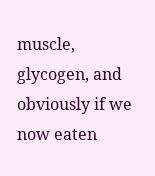muscle, glycogen, and obviously if we now eaten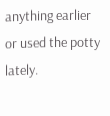anything earlier or used the potty lately.